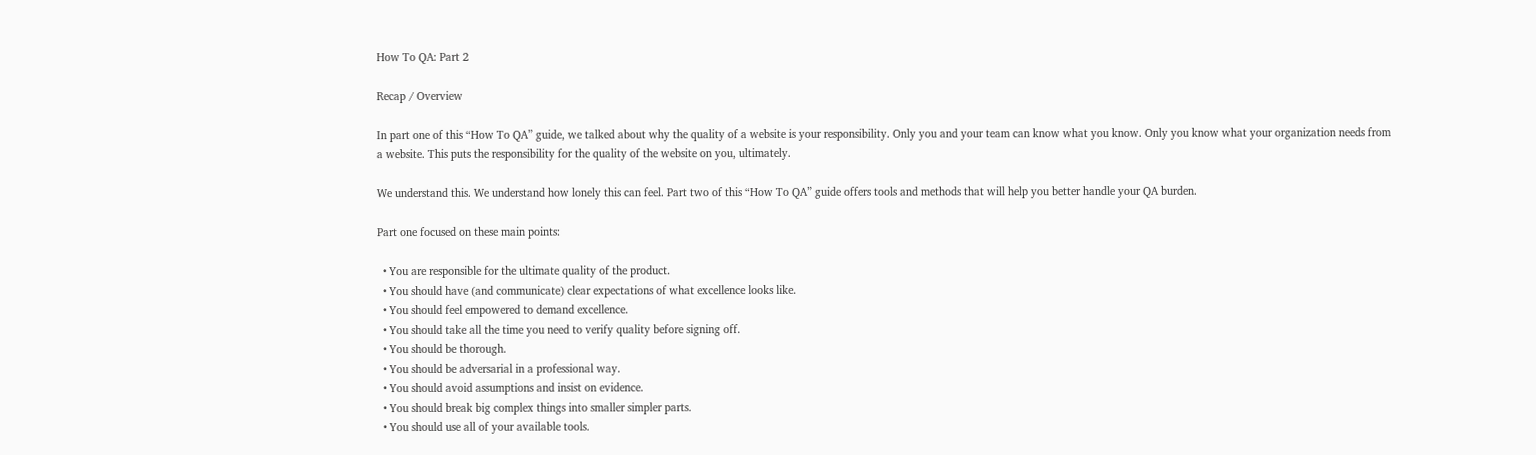How To QA: Part 2

Recap / Overview

In part one of this “How To QA” guide, we talked about why the quality of a website is your responsibility. Only you and your team can know what you know. Only you know what your organization needs from a website. This puts the responsibility for the quality of the website on you, ultimately.

We understand this. We understand how lonely this can feel. Part two of this “How To QA” guide offers tools and methods that will help you better handle your QA burden.

Part one focused on these main points:

  • You are responsible for the ultimate quality of the product.
  • You should have (and communicate) clear expectations of what excellence looks like.
  • You should feel empowered to demand excellence.
  • You should take all the time you need to verify quality before signing off.
  • You should be thorough.
  • You should be adversarial in a professional way.
  • You should avoid assumptions and insist on evidence.
  • You should break big complex things into smaller simpler parts.
  • You should use all of your available tools.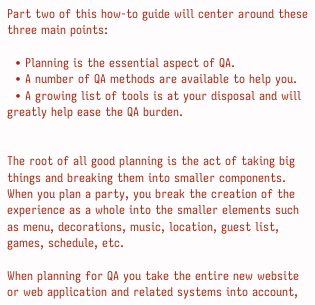Part two of this how-to guide will center around these three main points:

  • Planning is the essential aspect of QA.
  • A number of QA methods are available to help you.
  • A growing list of tools is at your disposal and will greatly help ease the QA burden.


The root of all good planning is the act of taking big things and breaking them into smaller components. When you plan a party, you break the creation of the experience as a whole into the smaller elements such as menu, decorations, music, location, guest list, games, schedule, etc.

When planning for QA you take the entire new website or web application and related systems into account,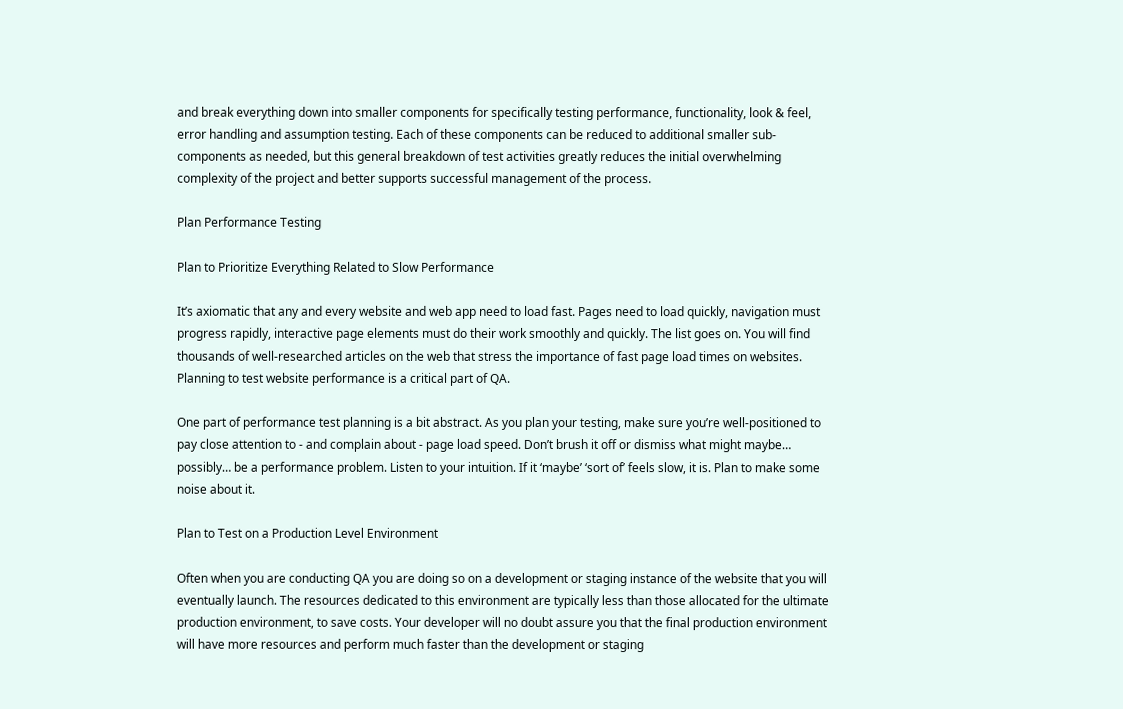and break everything down into smaller components for specifically testing performance, functionality, look & feel, error handling and assumption testing. Each of these components can be reduced to additional smaller sub-components as needed, but this general breakdown of test activities greatly reduces the initial overwhelming complexity of the project and better supports successful management of the process.

Plan Performance Testing

Plan to Prioritize Everything Related to Slow Performance

It’s axiomatic that any and every website and web app need to load fast. Pages need to load quickly, navigation must progress rapidly, interactive page elements must do their work smoothly and quickly. The list goes on. You will find thousands of well-researched articles on the web that stress the importance of fast page load times on websites. Planning to test website performance is a critical part of QA.

One part of performance test planning is a bit abstract. As you plan your testing, make sure you’re well-positioned to pay close attention to - and complain about - page load speed. Don’t brush it off or dismiss what might maybe… possibly… be a performance problem. Listen to your intuition. If it ‘maybe’ ‘sort of’ feels slow, it is. Plan to make some noise about it.

Plan to Test on a Production Level Environment

Often when you are conducting QA you are doing so on a development or staging instance of the website that you will eventually launch. The resources dedicated to this environment are typically less than those allocated for the ultimate production environment, to save costs. Your developer will no doubt assure you that the final production environment will have more resources and perform much faster than the development or staging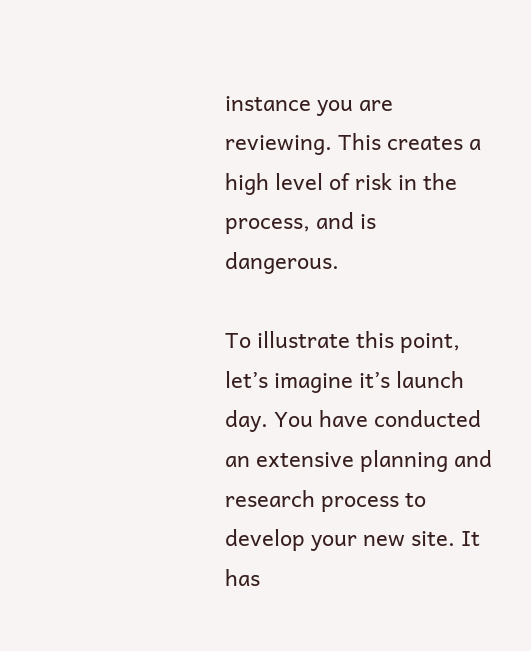instance you are reviewing. This creates a high level of risk in the process, and is dangerous.

To illustrate this point, let’s imagine it’s launch day. You have conducted an extensive planning and research process to develop your new site. It has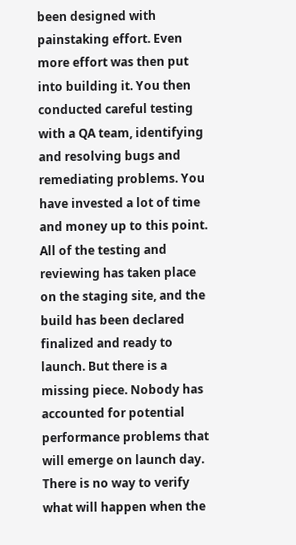been designed with painstaking effort. Even more effort was then put into building it. You then conducted careful testing with a QA team, identifying and resolving bugs and remediating problems. You have invested a lot of time and money up to this point. All of the testing and reviewing has taken place on the staging site, and the build has been declared finalized and ready to launch. But there is a missing piece. Nobody has accounted for potential performance problems that will emerge on launch day. There is no way to verify what will happen when the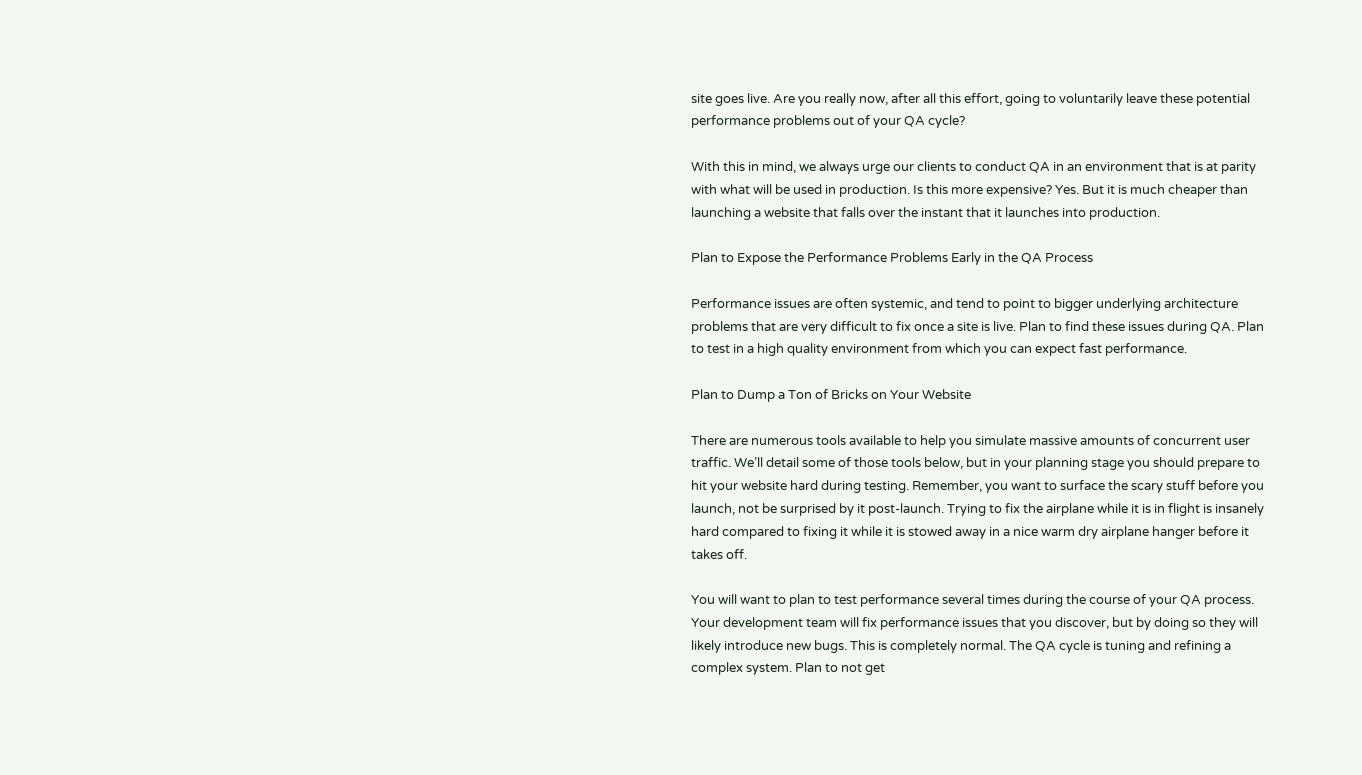site goes live. Are you really now, after all this effort, going to voluntarily leave these potential performance problems out of your QA cycle?

With this in mind, we always urge our clients to conduct QA in an environment that is at parity with what will be used in production. Is this more expensive? Yes. But it is much cheaper than launching a website that falls over the instant that it launches into production.

Plan to Expose the Performance Problems Early in the QA Process

Performance issues are often systemic, and tend to point to bigger underlying architecture problems that are very difficult to fix once a site is live. Plan to find these issues during QA. Plan to test in a high quality environment from which you can expect fast performance.

Plan to Dump a Ton of Bricks on Your Website

There are numerous tools available to help you simulate massive amounts of concurrent user traffic. We’ll detail some of those tools below, but in your planning stage you should prepare to hit your website hard during testing. Remember, you want to surface the scary stuff before you launch, not be surprised by it post-launch. Trying to fix the airplane while it is in flight is insanely hard compared to fixing it while it is stowed away in a nice warm dry airplane hanger before it takes off.

You will want to plan to test performance several times during the course of your QA process. Your development team will fix performance issues that you discover, but by doing so they will likely introduce new bugs. This is completely normal. The QA cycle is tuning and refining a complex system. Plan to not get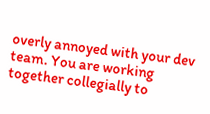overly annoyed with your dev team. You are working together collegially to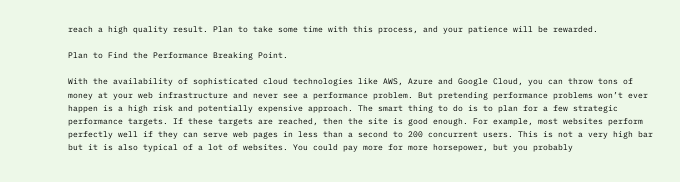reach a high quality result. Plan to take some time with this process, and your patience will be rewarded.

Plan to Find the Performance Breaking Point.

With the availability of sophisticated cloud technologies like AWS, Azure and Google Cloud, you can throw tons of money at your web infrastructure and never see a performance problem. But pretending performance problems won’t ever happen is a high risk and potentially expensive approach. The smart thing to do is to plan for a few strategic performance targets. If these targets are reached, then the site is good enough. For example, most websites perform perfectly well if they can serve web pages in less than a second to 200 concurrent users. This is not a very high bar but it is also typical of a lot of websites. You could pay more for more horsepower, but you probably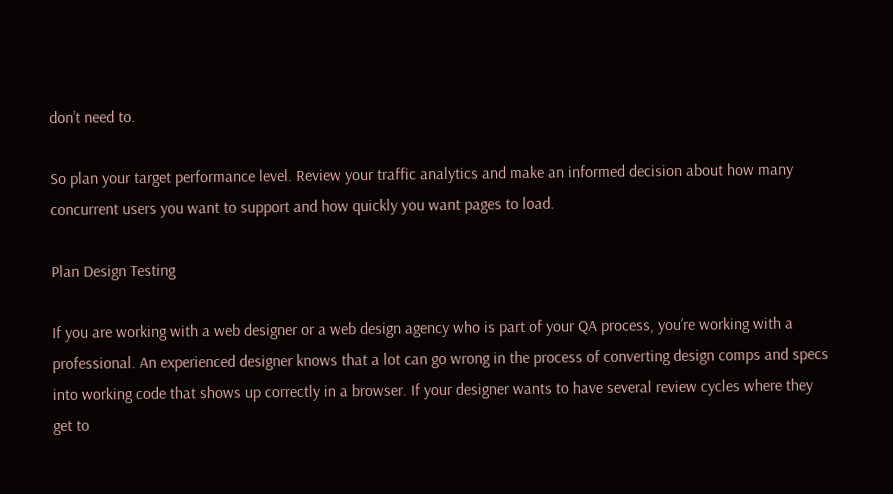don’t need to.

So plan your target performance level. Review your traffic analytics and make an informed decision about how many concurrent users you want to support and how quickly you want pages to load.

Plan Design Testing

If you are working with a web designer or a web design agency who is part of your QA process, you’re working with a professional. An experienced designer knows that a lot can go wrong in the process of converting design comps and specs into working code that shows up correctly in a browser. If your designer wants to have several review cycles where they get to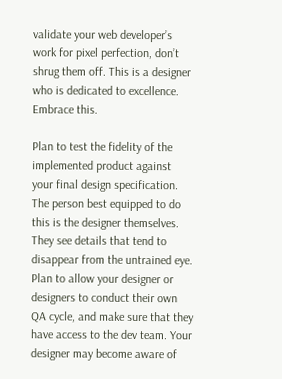validate your web developer’s work for pixel perfection, don’t shrug them off. This is a designer who is dedicated to excellence. Embrace this.

Plan to test the fidelity of the implemented product against your final design specification. The person best equipped to do this is the designer themselves. They see details that tend to disappear from the untrained eye. Plan to allow your designer or designers to conduct their own QA cycle, and make sure that they have access to the dev team. Your designer may become aware of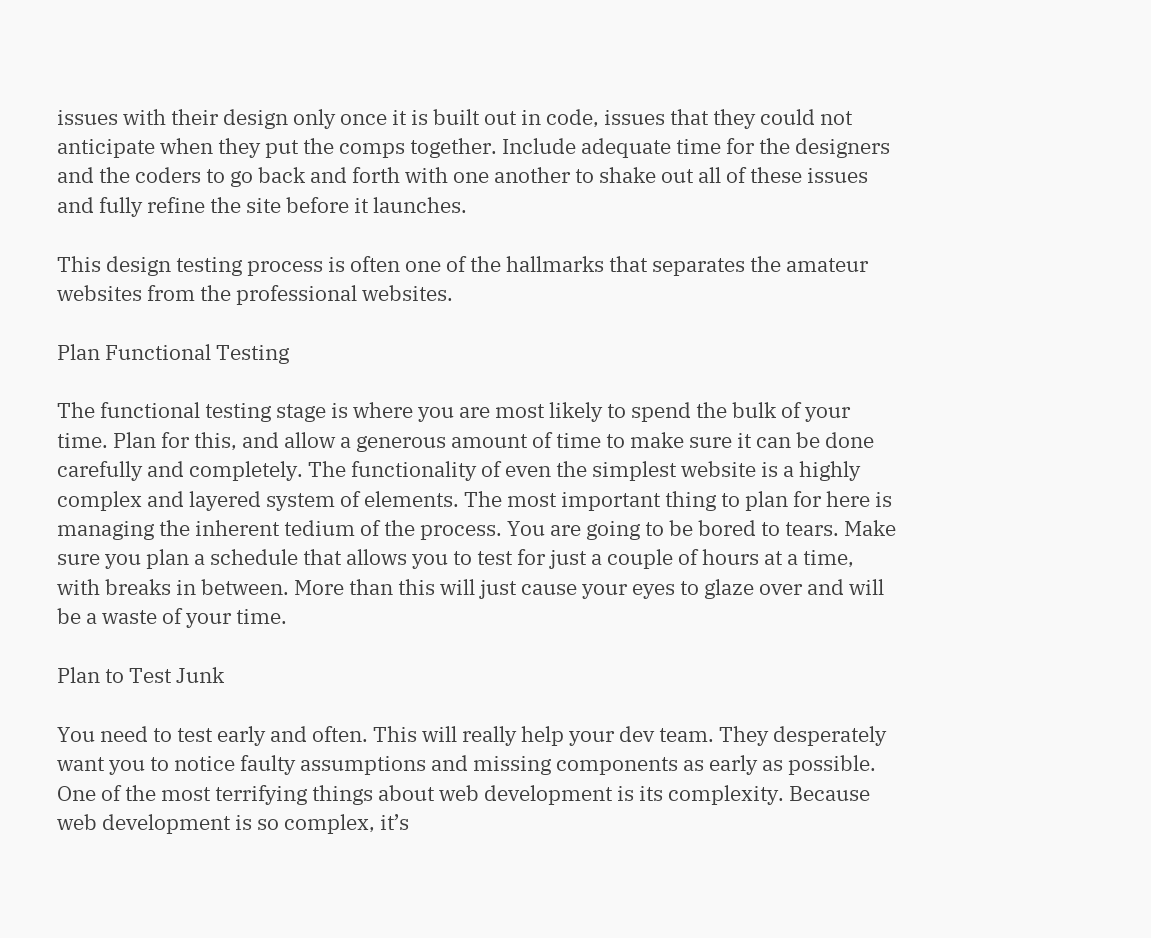issues with their design only once it is built out in code, issues that they could not anticipate when they put the comps together. Include adequate time for the designers and the coders to go back and forth with one another to shake out all of these issues and fully refine the site before it launches.

This design testing process is often one of the hallmarks that separates the amateur websites from the professional websites.

Plan Functional Testing

The functional testing stage is where you are most likely to spend the bulk of your time. Plan for this, and allow a generous amount of time to make sure it can be done carefully and completely. The functionality of even the simplest website is a highly complex and layered system of elements. The most important thing to plan for here is managing the inherent tedium of the process. You are going to be bored to tears. Make sure you plan a schedule that allows you to test for just a couple of hours at a time, with breaks in between. More than this will just cause your eyes to glaze over and will be a waste of your time.

Plan to Test Junk

You need to test early and often. This will really help your dev team. They desperately want you to notice faulty assumptions and missing components as early as possible. One of the most terrifying things about web development is its complexity. Because web development is so complex, it’s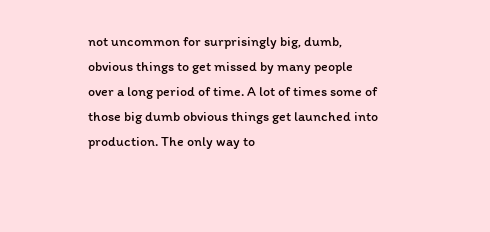not uncommon for surprisingly big, dumb, obvious things to get missed by many people over a long period of time. A lot of times some of those big dumb obvious things get launched into production. The only way to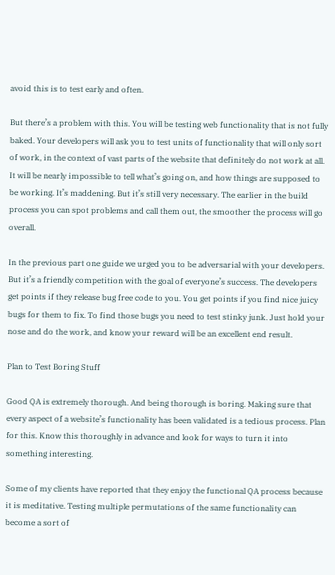avoid this is to test early and often.

But there’s a problem with this. You will be testing web functionality that is not fully baked. Your developers will ask you to test units of functionality that will only sort of work, in the context of vast parts of the website that definitely do not work at all. It will be nearly impossible to tell what’s going on, and how things are supposed to be working. It’s maddening. But it’s still very necessary. The earlier in the build process you can spot problems and call them out, the smoother the process will go overall.

In the previous part one guide we urged you to be adversarial with your developers. But it’s a friendly competition with the goal of everyone’s success. The developers get points if they release bug free code to you. You get points if you find nice juicy bugs for them to fix. To find those bugs you need to test stinky junk. Just hold your nose and do the work, and know your reward will be an excellent end result.

Plan to Test Boring Stuff

Good QA is extremely thorough. And being thorough is boring. Making sure that every aspect of a website’s functionality has been validated is a tedious process. Plan for this. Know this thoroughly in advance and look for ways to turn it into something interesting.

Some of my clients have reported that they enjoy the functional QA process because it is meditative. Testing multiple permutations of the same functionality can become a sort of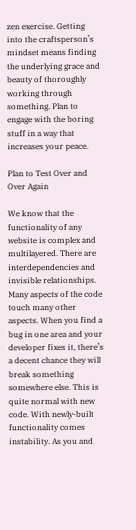zen exercise. Getting into the craftsperson’s mindset means finding the underlying grace and beauty of thoroughly working through something. Plan to engage with the boring stuff in a way that increases your peace.

Plan to Test Over and Over Again

We know that the functionality of any website is complex and multilayered. There are interdependencies and invisible relationships. Many aspects of the code touch many other aspects. When you find a bug in one area and your developer fixes it, there’s a decent chance they will break something somewhere else. This is quite normal with new code. With newly-built functionality comes instability. As you and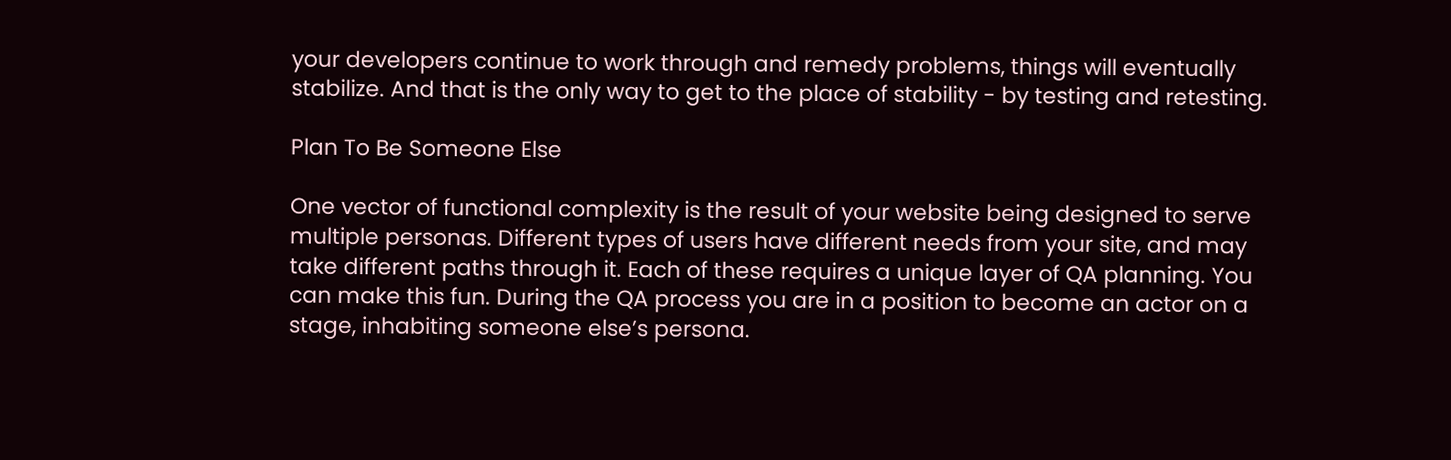your developers continue to work through and remedy problems, things will eventually stabilize. And that is the only way to get to the place of stability - by testing and retesting.

Plan To Be Someone Else

One vector of functional complexity is the result of your website being designed to serve multiple personas. Different types of users have different needs from your site, and may take different paths through it. Each of these requires a unique layer of QA planning. You can make this fun. During the QA process you are in a position to become an actor on a stage, inhabiting someone else’s persona.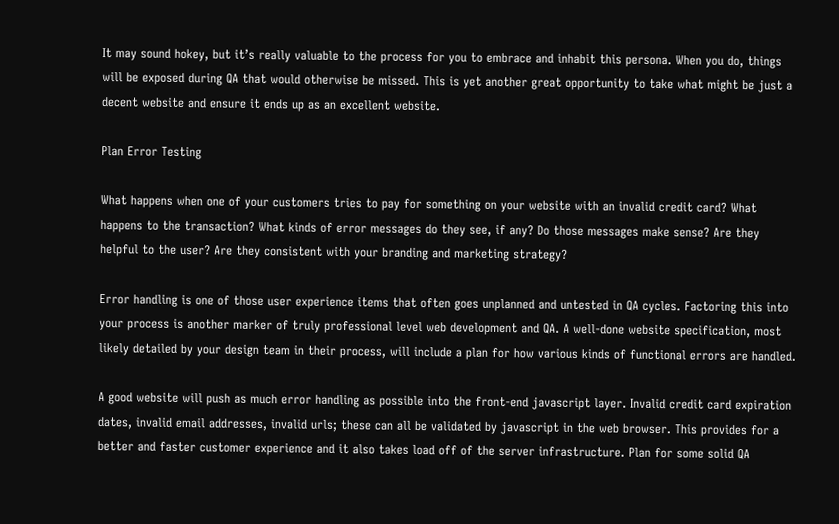It may sound hokey, but it’s really valuable to the process for you to embrace and inhabit this persona. When you do, things will be exposed during QA that would otherwise be missed. This is yet another great opportunity to take what might be just a decent website and ensure it ends up as an excellent website.

Plan Error Testing

What happens when one of your customers tries to pay for something on your website with an invalid credit card? What happens to the transaction? What kinds of error messages do they see, if any? Do those messages make sense? Are they helpful to the user? Are they consistent with your branding and marketing strategy?

Error handling is one of those user experience items that often goes unplanned and untested in QA cycles. Factoring this into your process is another marker of truly professional level web development and QA. A well-done website specification, most likely detailed by your design team in their process, will include a plan for how various kinds of functional errors are handled.

A good website will push as much error handling as possible into the front-end javascript layer. Invalid credit card expiration dates, invalid email addresses, invalid urls; these can all be validated by javascript in the web browser. This provides for a better and faster customer experience and it also takes load off of the server infrastructure. Plan for some solid QA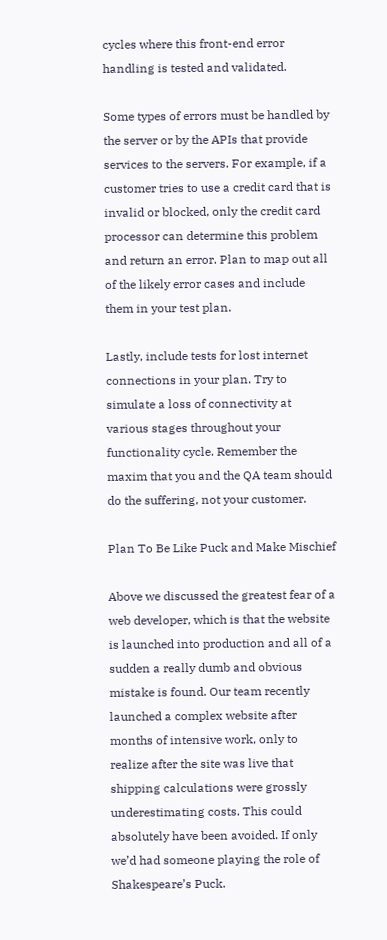cycles where this front-end error handling is tested and validated.

Some types of errors must be handled by the server or by the APIs that provide services to the servers. For example, if a customer tries to use a credit card that is invalid or blocked, only the credit card processor can determine this problem and return an error. Plan to map out all of the likely error cases and include them in your test plan.

Lastly, include tests for lost internet connections in your plan. Try to simulate a loss of connectivity at various stages throughout your functionality cycle. Remember the maxim that you and the QA team should do the suffering, not your customer.

Plan To Be Like Puck and Make Mischief

Above we discussed the greatest fear of a web developer, which is that the website is launched into production and all of a sudden a really dumb and obvious mistake is found. Our team recently launched a complex website after months of intensive work, only to realize after the site was live that shipping calculations were grossly underestimating costs. This could absolutely have been avoided. If only we’d had someone playing the role of Shakespeare’s Puck.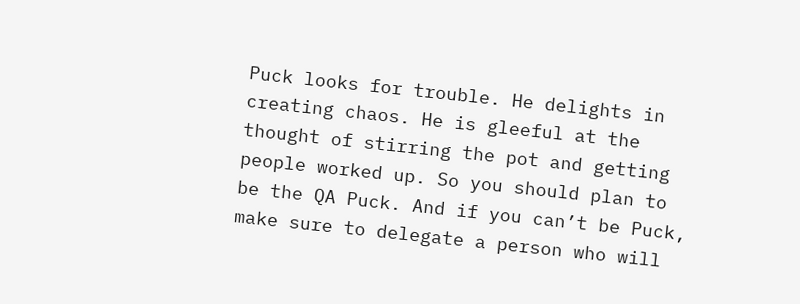Puck looks for trouble. He delights in creating chaos. He is gleeful at the thought of stirring the pot and getting people worked up. So you should plan to be the QA Puck. And if you can’t be Puck, make sure to delegate a person who will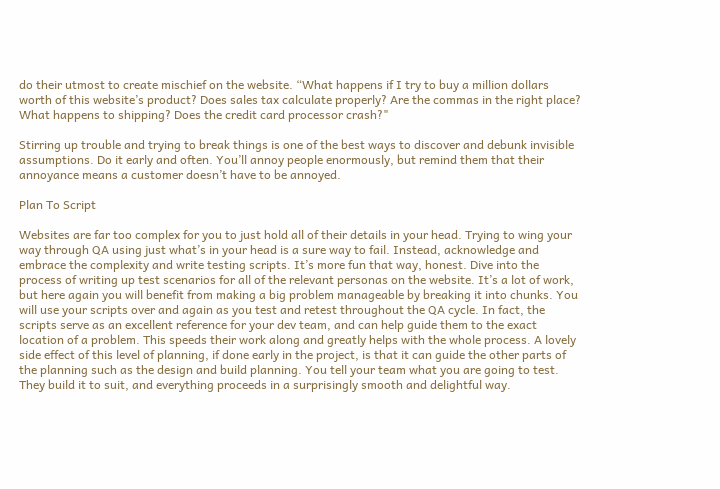do their utmost to create mischief on the website. “What happens if I try to buy a million dollars worth of this website’s product? Does sales tax calculate properly? Are the commas in the right place? What happens to shipping? Does the credit card processor crash?"

Stirring up trouble and trying to break things is one of the best ways to discover and debunk invisible assumptions. Do it early and often. You’ll annoy people enormously, but remind them that their annoyance means a customer doesn’t have to be annoyed.

Plan To Script

Websites are far too complex for you to just hold all of their details in your head. Trying to wing your way through QA using just what’s in your head is a sure way to fail. Instead, acknowledge and embrace the complexity and write testing scripts. It’s more fun that way, honest. Dive into the process of writing up test scenarios for all of the relevant personas on the website. It’s a lot of work, but here again you will benefit from making a big problem manageable by breaking it into chunks. You will use your scripts over and again as you test and retest throughout the QA cycle. In fact, the scripts serve as an excellent reference for your dev team, and can help guide them to the exact location of a problem. This speeds their work along and greatly helps with the whole process. A lovely side effect of this level of planning, if done early in the project, is that it can guide the other parts of the planning such as the design and build planning. You tell your team what you are going to test. They build it to suit, and everything proceeds in a surprisingly smooth and delightful way.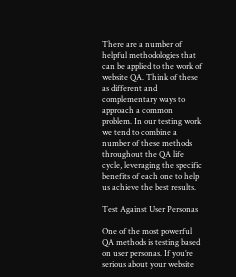There are a number of helpful methodologies that can be applied to the work of website QA. Think of these as different and complementary ways to approach a common problem. In our testing work we tend to combine a number of these methods throughout the QA life cycle, leveraging the specific benefits of each one to help us achieve the best results.

Test Against User Personas

One of the most powerful QA methods is testing based on user personas. If you’re serious about your website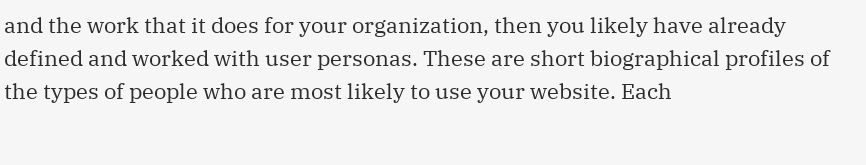and the work that it does for your organization, then you likely have already defined and worked with user personas. These are short biographical profiles of the types of people who are most likely to use your website. Each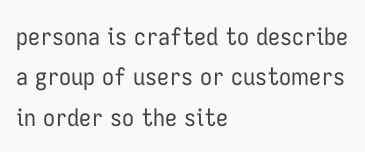persona is crafted to describe a group of users or customers in order so the site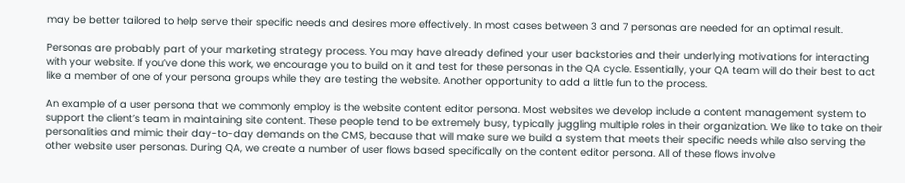may be better tailored to help serve their specific needs and desires more effectively. In most cases between 3 and 7 personas are needed for an optimal result.

Personas are probably part of your marketing strategy process. You may have already defined your user backstories and their underlying motivations for interacting with your website. If you’ve done this work, we encourage you to build on it and test for these personas in the QA cycle. Essentially, your QA team will do their best to act like a member of one of your persona groups while they are testing the website. Another opportunity to add a little fun to the process.

An example of a user persona that we commonly employ is the website content editor persona. Most websites we develop include a content management system to support the client’s team in maintaining site content. These people tend to be extremely busy, typically juggling multiple roles in their organization. We like to take on their personalities and mimic their day-to-day demands on the CMS, because that will make sure we build a system that meets their specific needs while also serving the other website user personas. During QA, we create a number of user flows based specifically on the content editor persona. All of these flows involve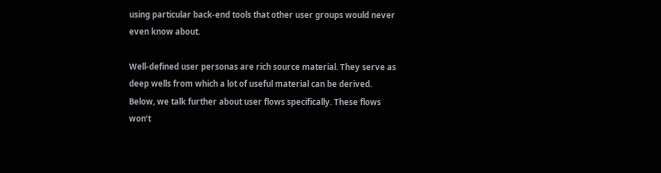using particular back-end tools that other user groups would never even know about.

Well-defined user personas are rich source material. They serve as deep wells from which a lot of useful material can be derived. Below, we talk further about user flows specifically. These flows won’t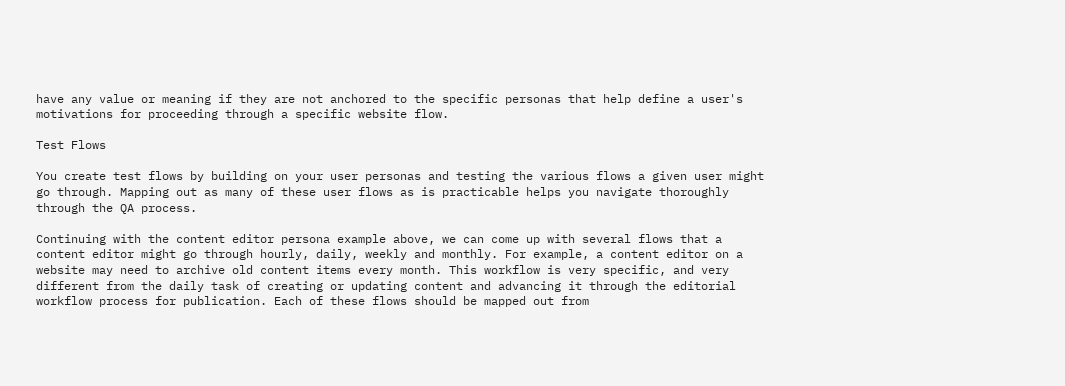have any value or meaning if they are not anchored to the specific personas that help define a user's motivations for proceeding through a specific website flow.

Test Flows

You create test flows by building on your user personas and testing the various flows a given user might go through. Mapping out as many of these user flows as is practicable helps you navigate thoroughly through the QA process.

Continuing with the content editor persona example above, we can come up with several flows that a content editor might go through hourly, daily, weekly and monthly. For example, a content editor on a website may need to archive old content items every month. This workflow is very specific, and very different from the daily task of creating or updating content and advancing it through the editorial workflow process for publication. Each of these flows should be mapped out from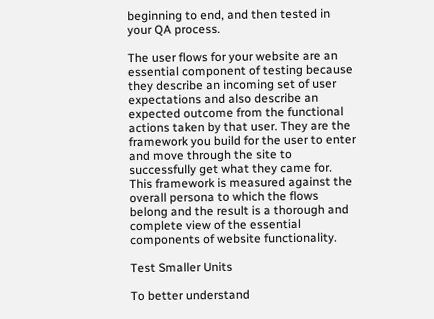beginning to end, and then tested in your QA process.

The user flows for your website are an essential component of testing because they describe an incoming set of user expectations and also describe an expected outcome from the functional actions taken by that user. They are the framework you build for the user to enter and move through the site to successfully get what they came for. This framework is measured against the overall persona to which the flows belong and the result is a thorough and complete view of the essential components of website functionality.

Test Smaller Units

To better understand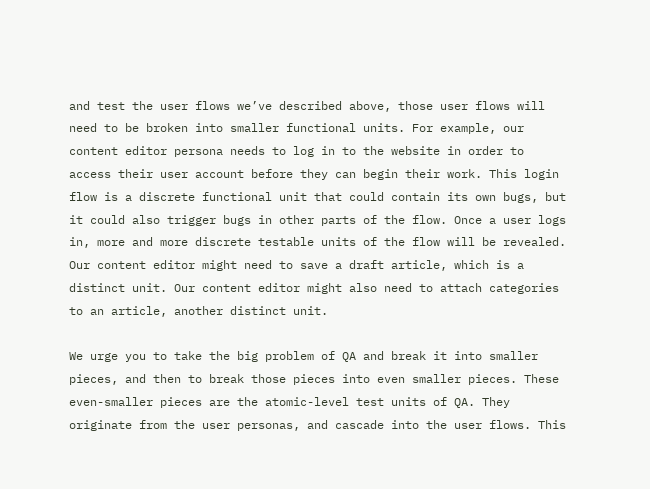and test the user flows we’ve described above, those user flows will need to be broken into smaller functional units. For example, our content editor persona needs to log in to the website in order to access their user account before they can begin their work. This login flow is a discrete functional unit that could contain its own bugs, but it could also trigger bugs in other parts of the flow. Once a user logs in, more and more discrete testable units of the flow will be revealed. Our content editor might need to save a draft article, which is a distinct unit. Our content editor might also need to attach categories to an article, another distinct unit.

We urge you to take the big problem of QA and break it into smaller pieces, and then to break those pieces into even smaller pieces. These even-smaller pieces are the atomic-level test units of QA. They originate from the user personas, and cascade into the user flows. This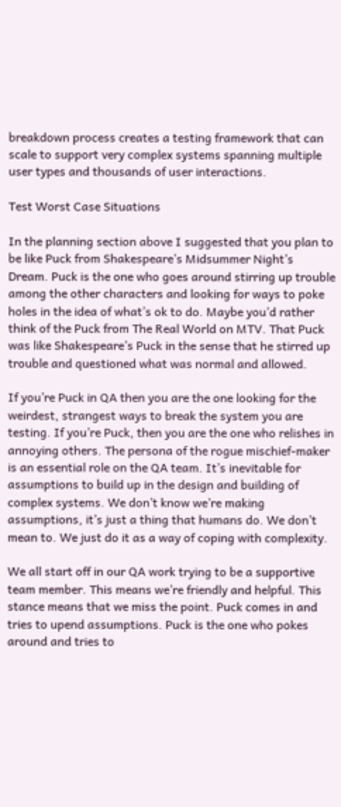breakdown process creates a testing framework that can scale to support very complex systems spanning multiple user types and thousands of user interactions.

Test Worst Case Situations

In the planning section above I suggested that you plan to be like Puck from Shakespeare’s Midsummer Night’s Dream. Puck is the one who goes around stirring up trouble among the other characters and looking for ways to poke holes in the idea of what’s ok to do. Maybe you’d rather think of the Puck from The Real World on MTV. That Puck was like Shakespeare’s Puck in the sense that he stirred up trouble and questioned what was normal and allowed.

If you’re Puck in QA then you are the one looking for the weirdest, strangest ways to break the system you are testing. If you’re Puck, then you are the one who relishes in annoying others. The persona of the rogue mischief-maker is an essential role on the QA team. It’s inevitable for assumptions to build up in the design and building of complex systems. We don’t know we’re making assumptions, it’s just a thing that humans do. We don’t mean to. We just do it as a way of coping with complexity.

We all start off in our QA work trying to be a supportive team member. This means we’re friendly and helpful. This stance means that we miss the point. Puck comes in and tries to upend assumptions. Puck is the one who pokes around and tries to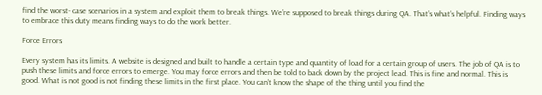find the worst- case scenarios in a system and exploit them to break things. We’re supposed to break things during QA. That’s what’s helpful. Finding ways to embrace this duty means finding ways to do the work better.

Force Errors

Every system has its limits. A website is designed and built to handle a certain type and quantity of load for a certain group of users. The job of QA is to push these limits and force errors to emerge. You may force errors and then be told to back down by the project lead. This is fine and normal. This is good. What is not good is not finding these limits in the first place. You can’t know the shape of the thing until you find the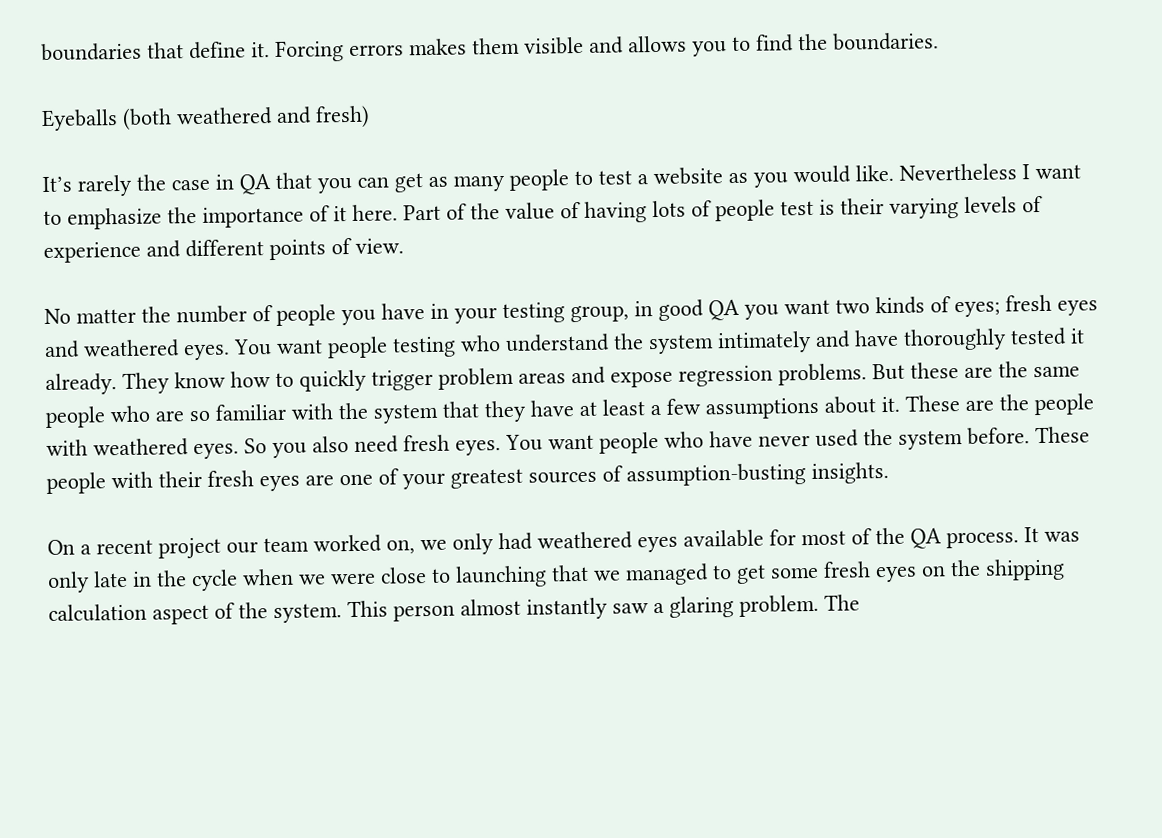boundaries that define it. Forcing errors makes them visible and allows you to find the boundaries.

Eyeballs (both weathered and fresh)

It’s rarely the case in QA that you can get as many people to test a website as you would like. Nevertheless I want to emphasize the importance of it here. Part of the value of having lots of people test is their varying levels of experience and different points of view.

No matter the number of people you have in your testing group, in good QA you want two kinds of eyes; fresh eyes and weathered eyes. You want people testing who understand the system intimately and have thoroughly tested it already. They know how to quickly trigger problem areas and expose regression problems. But these are the same people who are so familiar with the system that they have at least a few assumptions about it. These are the people with weathered eyes. So you also need fresh eyes. You want people who have never used the system before. These people with their fresh eyes are one of your greatest sources of assumption-busting insights.

On a recent project our team worked on, we only had weathered eyes available for most of the QA process. It was only late in the cycle when we were close to launching that we managed to get some fresh eyes on the shipping calculation aspect of the system. This person almost instantly saw a glaring problem. The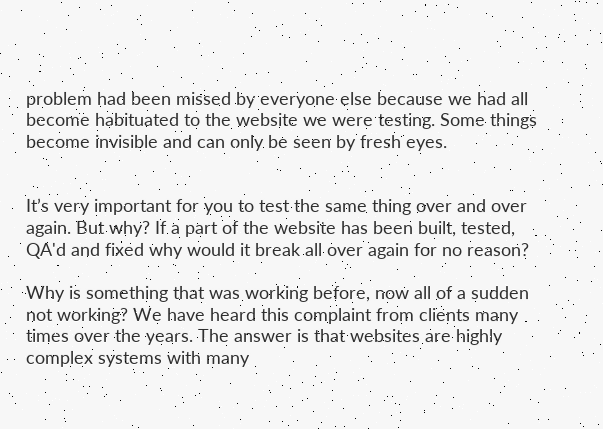problem had been missed by everyone else because we had all become habituated to the website we were testing. Some things become invisible and can only be seen by fresh eyes.


It’s very important for you to test the same thing over and over again. But why? If a part of the website has been built, tested, QA'd and fixed why would it break all over again for no reason?

Why is something that was working before, now all of a sudden not working? We have heard this complaint from clients many times over the years. The answer is that websites are highly complex systems with many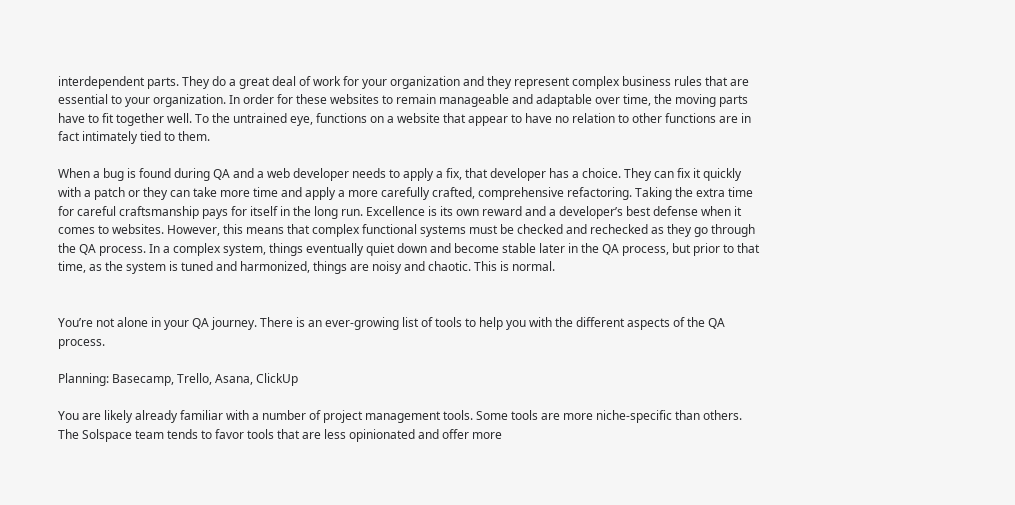interdependent parts. They do a great deal of work for your organization and they represent complex business rules that are essential to your organization. In order for these websites to remain manageable and adaptable over time, the moving parts have to fit together well. To the untrained eye, functions on a website that appear to have no relation to other functions are in fact intimately tied to them.

When a bug is found during QA and a web developer needs to apply a fix, that developer has a choice. They can fix it quickly with a patch or they can take more time and apply a more carefully crafted, comprehensive refactoring. Taking the extra time for careful craftsmanship pays for itself in the long run. Excellence is its own reward and a developer’s best defense when it comes to websites. However, this means that complex functional systems must be checked and rechecked as they go through the QA process. In a complex system, things eventually quiet down and become stable later in the QA process, but prior to that time, as the system is tuned and harmonized, things are noisy and chaotic. This is normal.


You’re not alone in your QA journey. There is an ever-growing list of tools to help you with the different aspects of the QA process.

Planning: Basecamp, Trello, Asana, ClickUp

You are likely already familiar with a number of project management tools. Some tools are more niche-specific than others. The Solspace team tends to favor tools that are less opinionated and offer more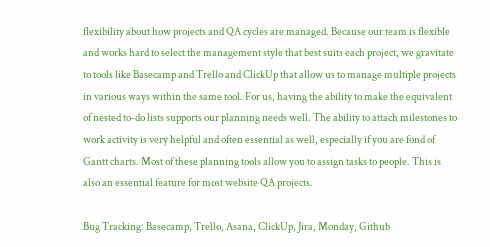flexibility about how projects and QA cycles are managed. Because our team is flexible and works hard to select the management style that best suits each project, we gravitate to tools like Basecamp and Trello and ClickUp that allow us to manage multiple projects in various ways within the same tool. For us, having the ability to make the equivalent of nested to-do lists supports our planning needs well. The ability to attach milestones to work activity is very helpful and often essential as well, especially if you are fond of Gantt charts. Most of these planning tools allow you to assign tasks to people. This is also an essential feature for most website QA projects.

Bug Tracking: Basecamp, Trello, Asana, ClickUp, Jira, Monday, Github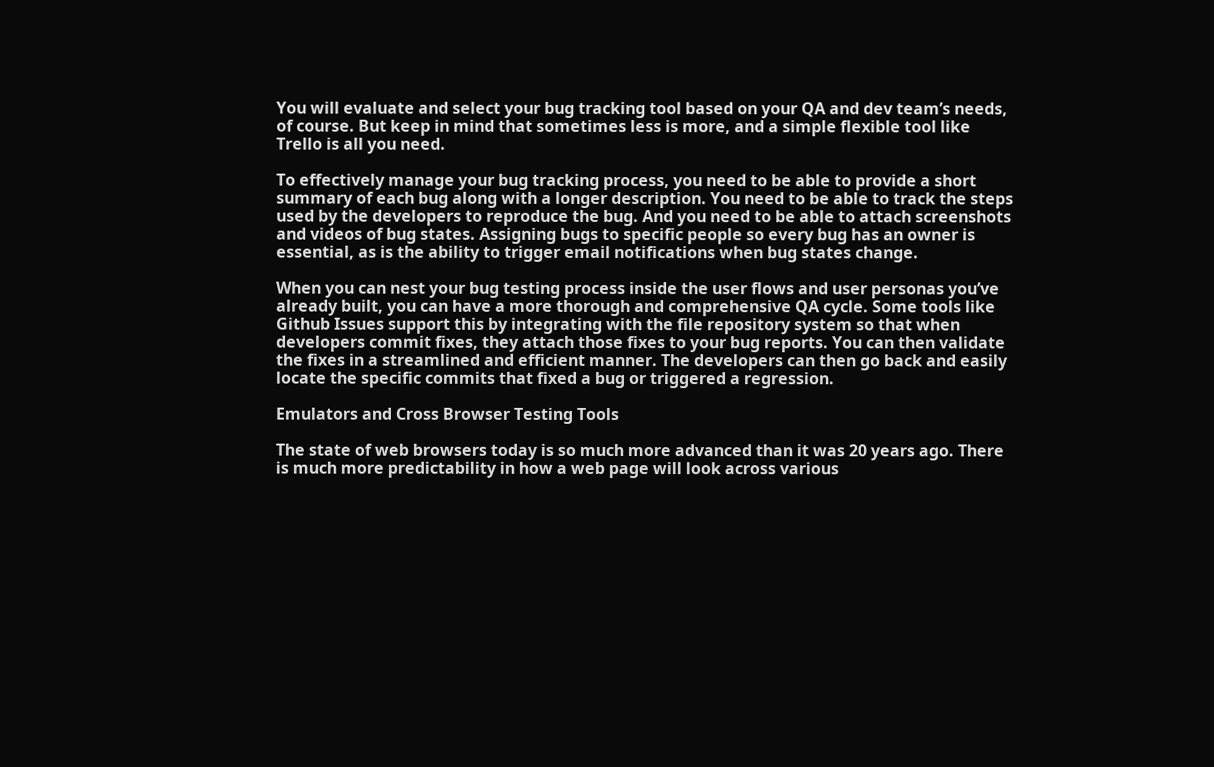You will evaluate and select your bug tracking tool based on your QA and dev team’s needs, of course. But keep in mind that sometimes less is more, and a simple flexible tool like Trello is all you need.

To effectively manage your bug tracking process, you need to be able to provide a short summary of each bug along with a longer description. You need to be able to track the steps used by the developers to reproduce the bug. And you need to be able to attach screenshots and videos of bug states. Assigning bugs to specific people so every bug has an owner is essential, as is the ability to trigger email notifications when bug states change.

When you can nest your bug testing process inside the user flows and user personas you’ve already built, you can have a more thorough and comprehensive QA cycle. Some tools like Github Issues support this by integrating with the file repository system so that when developers commit fixes, they attach those fixes to your bug reports. You can then validate the fixes in a streamlined and efficient manner. The developers can then go back and easily locate the specific commits that fixed a bug or triggered a regression.

Emulators and Cross Browser Testing Tools

The state of web browsers today is so much more advanced than it was 20 years ago. There is much more predictability in how a web page will look across various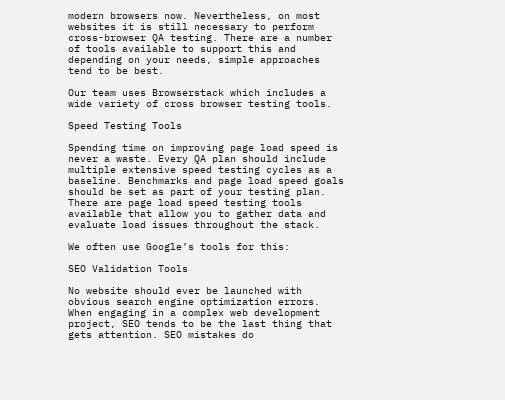modern browsers now. Nevertheless, on most websites it is still necessary to perform cross-browser QA testing. There are a number of tools available to support this and depending on your needs, simple approaches tend to be best.

Our team uses Browserstack which includes a wide variety of cross browser testing tools.

Speed Testing Tools

Spending time on improving page load speed is never a waste. Every QA plan should include multiple extensive speed testing cycles as a baseline. Benchmarks and page load speed goals should be set as part of your testing plan. There are page load speed testing tools available that allow you to gather data and evaluate load issues throughout the stack.

We often use Google’s tools for this:

SEO Validation Tools

No website should ever be launched with obvious search engine optimization errors. When engaging in a complex web development project, SEO tends to be the last thing that gets attention. SEO mistakes do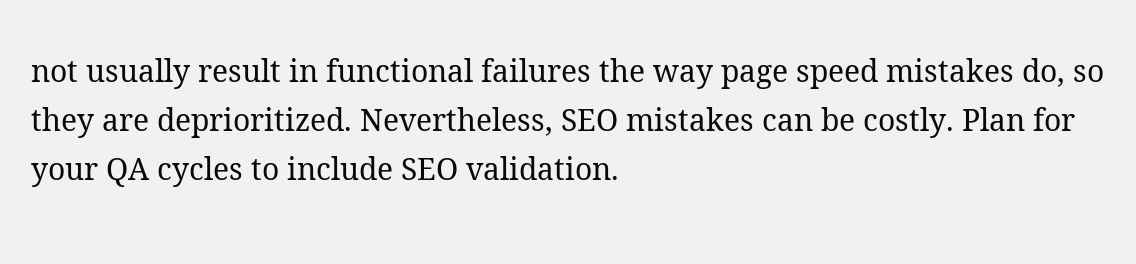not usually result in functional failures the way page speed mistakes do, so they are deprioritized. Nevertheless, SEO mistakes can be costly. Plan for your QA cycles to include SEO validation.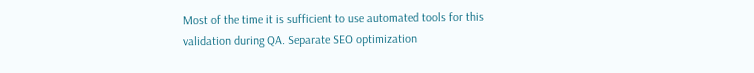Most of the time it is sufficient to use automated tools for this validation during QA. Separate SEO optimization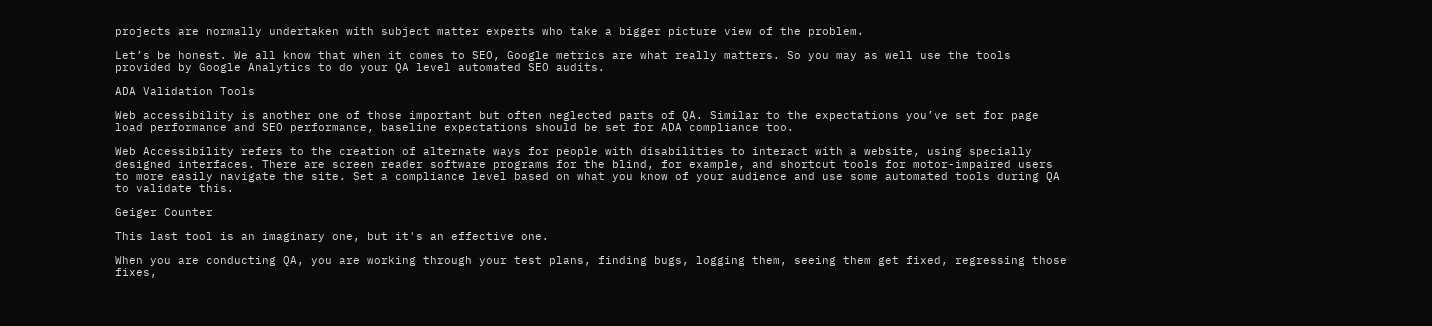projects are normally undertaken with subject matter experts who take a bigger picture view of the problem.

Let’s be honest. We all know that when it comes to SEO, Google metrics are what really matters. So you may as well use the tools provided by Google Analytics to do your QA level automated SEO audits.

ADA Validation Tools

Web accessibility is another one of those important but often neglected parts of QA. Similar to the expectations you’ve set for page load performance and SEO performance, baseline expectations should be set for ADA compliance too.

Web Accessibility refers to the creation of alternate ways for people with disabilities to interact with a website, using specially designed interfaces. There are screen reader software programs for the blind, for example, and shortcut tools for motor-impaired users to more easily navigate the site. Set a compliance level based on what you know of your audience and use some automated tools during QA to validate this.

Geiger Counter

This last tool is an imaginary one, but it's an effective one.

When you are conducting QA, you are working through your test plans, finding bugs, logging them, seeing them get fixed, regressing those fixes,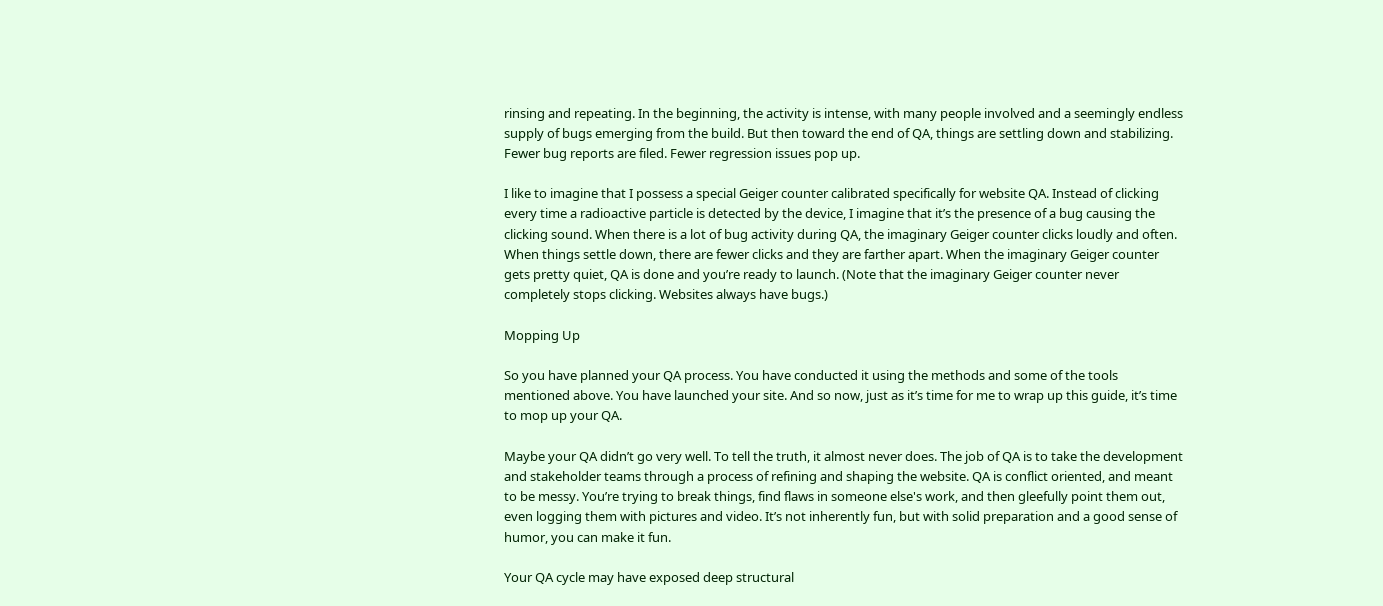rinsing and repeating. In the beginning, the activity is intense, with many people involved and a seemingly endless supply of bugs emerging from the build. But then toward the end of QA, things are settling down and stabilizing. Fewer bug reports are filed. Fewer regression issues pop up.

I like to imagine that I possess a special Geiger counter calibrated specifically for website QA. Instead of clicking every time a radioactive particle is detected by the device, I imagine that it’s the presence of a bug causing the clicking sound. When there is a lot of bug activity during QA, the imaginary Geiger counter clicks loudly and often. When things settle down, there are fewer clicks and they are farther apart. When the imaginary Geiger counter gets pretty quiet, QA is done and you’re ready to launch. (Note that the imaginary Geiger counter never completely stops clicking. Websites always have bugs.)

Mopping Up

So you have planned your QA process. You have conducted it using the methods and some of the tools mentioned above. You have launched your site. And so now, just as it’s time for me to wrap up this guide, it’s time to mop up your QA.

Maybe your QA didn’t go very well. To tell the truth, it almost never does. The job of QA is to take the development and stakeholder teams through a process of refining and shaping the website. QA is conflict oriented, and meant to be messy. You’re trying to break things, find flaws in someone else's work, and then gleefully point them out, even logging them with pictures and video. It’s not inherently fun, but with solid preparation and a good sense of humor, you can make it fun.

Your QA cycle may have exposed deep structural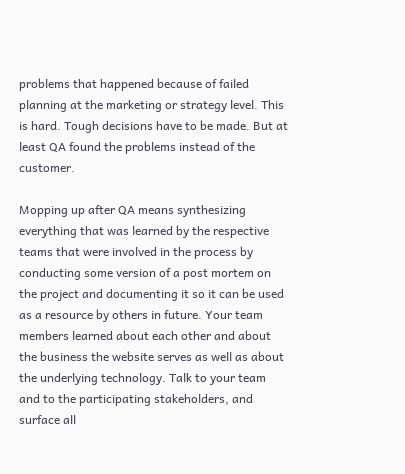problems that happened because of failed planning at the marketing or strategy level. This is hard. Tough decisions have to be made. But at least QA found the problems instead of the customer.

Mopping up after QA means synthesizing everything that was learned by the respective teams that were involved in the process by conducting some version of a post mortem on the project and documenting it so it can be used as a resource by others in future. Your team members learned about each other and about the business the website serves as well as about the underlying technology. Talk to your team and to the participating stakeholders, and surface all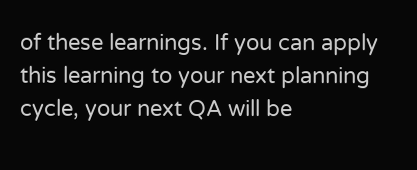of these learnings. If you can apply this learning to your next planning cycle, your next QA will be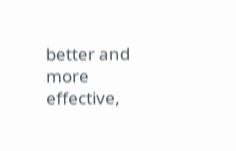better and more effective,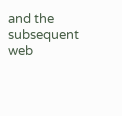and the subsequent web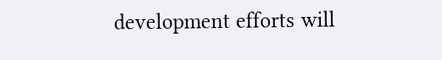development efforts will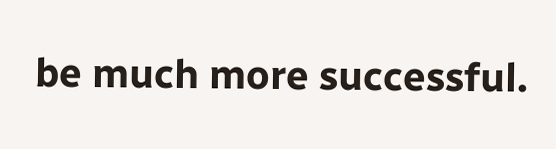be much more successful.